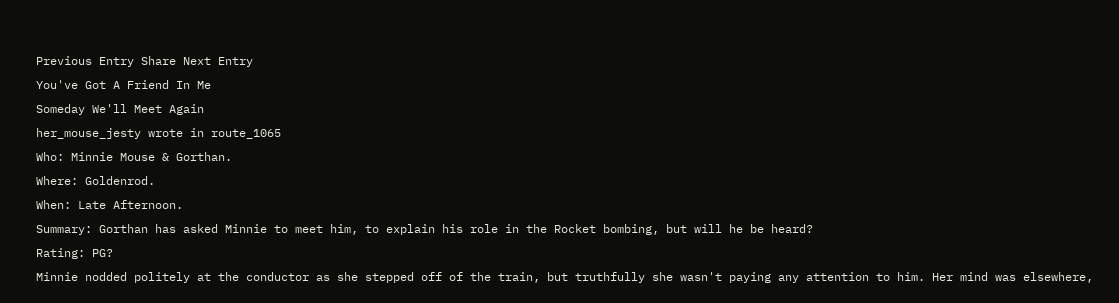Previous Entry Share Next Entry
You've Got A Friend In Me
Someday We'll Meet Again
her_mouse_jesty wrote in route_1065
Who: Minnie Mouse & Gorthan.
Where: Goldenrod.
When: Late Afternoon.
Summary: Gorthan has asked Minnie to meet him, to explain his role in the Rocket bombing, but will he be heard?
Rating: PG?
Minnie nodded politely at the conductor as she stepped off of the train, but truthfully she wasn't paying any attention to him. Her mind was elsewhere,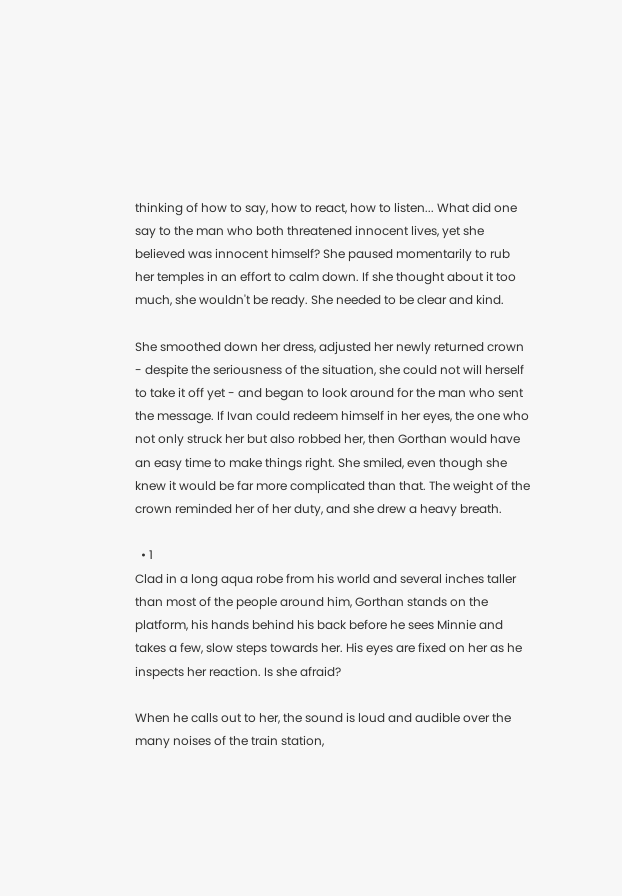thinking of how to say, how to react, how to listen... What did one say to the man who both threatened innocent lives, yet she believed was innocent himself? She paused momentarily to rub her temples in an effort to calm down. If she thought about it too much, she wouldn't be ready. She needed to be clear and kind.

She smoothed down her dress, adjusted her newly returned crown - despite the seriousness of the situation, she could not will herself to take it off yet - and began to look around for the man who sent the message. If Ivan could redeem himself in her eyes, the one who not only struck her but also robbed her, then Gorthan would have an easy time to make things right. She smiled, even though she knew it would be far more complicated than that. The weight of the crown reminded her of her duty, and she drew a heavy breath.

  • 1
Clad in a long aqua robe from his world and several inches taller than most of the people around him, Gorthan stands on the platform, his hands behind his back before he sees Minnie and takes a few, slow steps towards her. His eyes are fixed on her as he inspects her reaction. Is she afraid?

When he calls out to her, the sound is loud and audible over the many noises of the train station,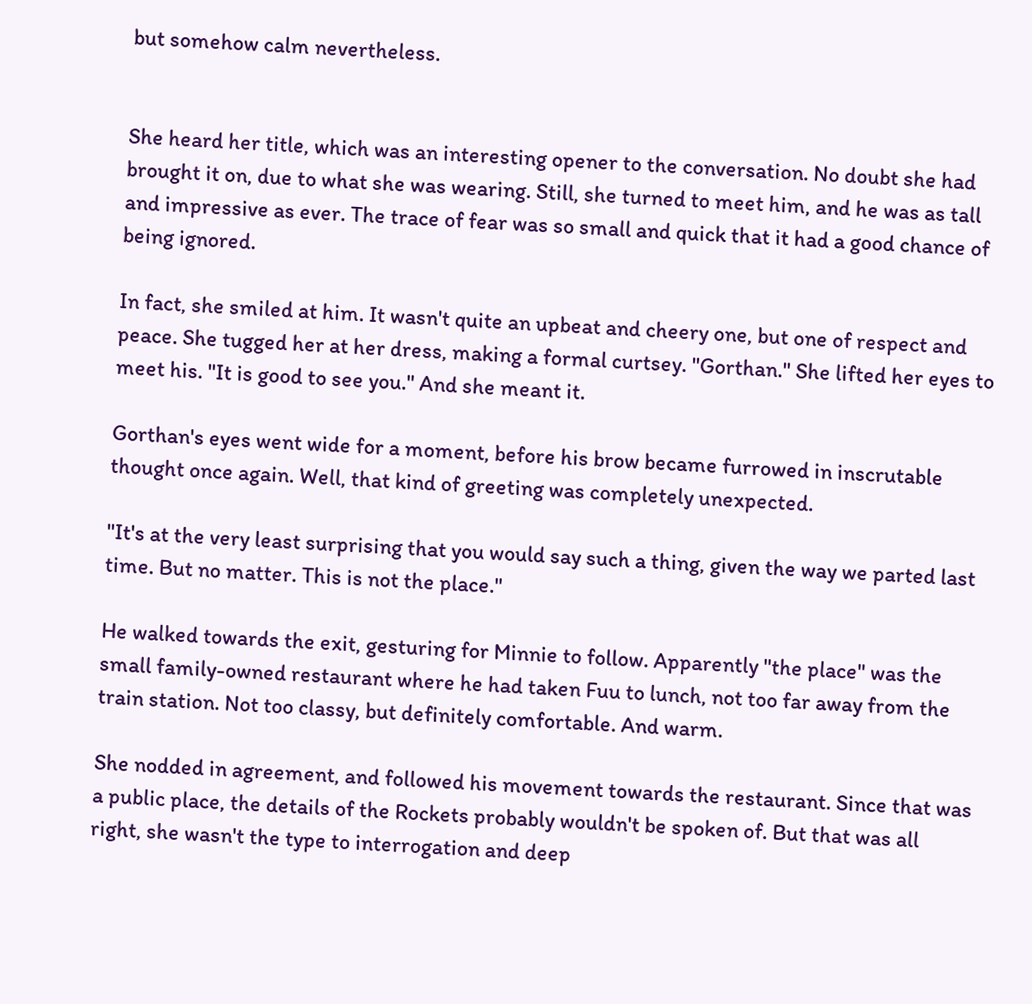but somehow calm nevertheless.


She heard her title, which was an interesting opener to the conversation. No doubt she had brought it on, due to what she was wearing. Still, she turned to meet him, and he was as tall and impressive as ever. The trace of fear was so small and quick that it had a good chance of being ignored.

In fact, she smiled at him. It wasn't quite an upbeat and cheery one, but one of respect and peace. She tugged her at her dress, making a formal curtsey. "Gorthan." She lifted her eyes to meet his. "It is good to see you." And she meant it.

Gorthan's eyes went wide for a moment, before his brow became furrowed in inscrutable thought once again. Well, that kind of greeting was completely unexpected.

"It's at the very least surprising that you would say such a thing, given the way we parted last time. But no matter. This is not the place."

He walked towards the exit, gesturing for Minnie to follow. Apparently "the place" was the small family-owned restaurant where he had taken Fuu to lunch, not too far away from the train station. Not too classy, but definitely comfortable. And warm.

She nodded in agreement, and followed his movement towards the restaurant. Since that was a public place, the details of the Rockets probably wouldn't be spoken of. But that was all right, she wasn't the type to interrogation and deep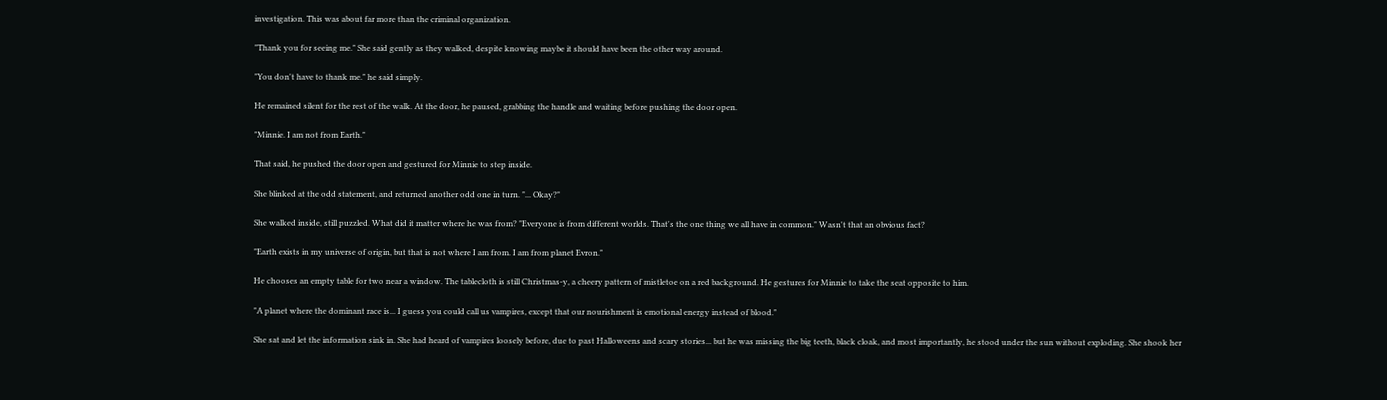investigation. This was about far more than the criminal organization.

"Thank you for seeing me." She said gently as they walked, despite knowing maybe it should have been the other way around.

"You don't have to thank me." he said simply.

He remained silent for the rest of the walk. At the door, he paused, grabbing the handle and waiting before pushing the door open.

"Minnie. I am not from Earth."

That said, he pushed the door open and gestured for Minnie to step inside.

She blinked at the odd statement, and returned another odd one in turn. "... Okay?"

She walked inside, still puzzled. What did it matter where he was from? "Everyone is from different worlds. That's the one thing we all have in common." Wasn't that an obvious fact?

"Earth exists in my universe of origin, but that is not where I am from. I am from planet Evron."

He chooses an empty table for two near a window. The tablecloth is still Christmas-y, a cheery pattern of mistletoe on a red background. He gestures for Minnie to take the seat opposite to him.

"A planet where the dominant race is... I guess you could call us vampires, except that our nourishment is emotional energy instead of blood."

She sat and let the information sink in. She had heard of vampires loosely before, due to past Halloweens and scary stories... but he was missing the big teeth, black cloak, and most importantly, he stood under the sun without exploding. She shook her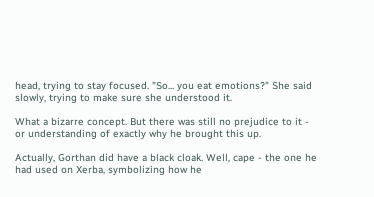head, trying to stay focused. "So... you eat emotions?" She said slowly, trying to make sure she understood it.

What a bizarre concept. But there was still no prejudice to it - or understanding of exactly why he brought this up.

Actually, Gorthan did have a black cloak. Well, cape - the one he had used on Xerba, symbolizing how he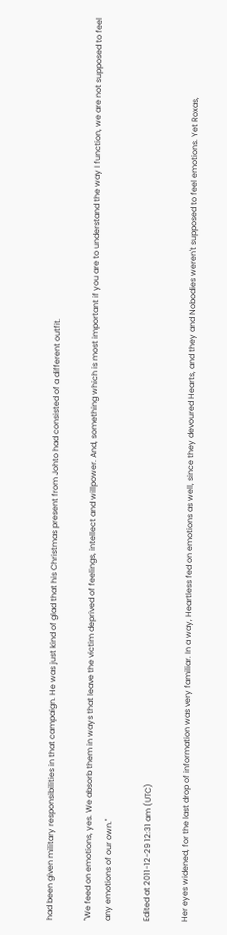had been given military responsibilities in that campaign. He was just kind of glad that his Christmas present from Johto had consisted of a different outfit.

"We feed on emotions, yes. We absorb them in ways that leave the victim deprived of feelings, intellect and willpower. And, something which is most important if you are to understand the way I function, we are not supposed to feel any emotions of our own."

Edited at 2011-12-29 12:31 am (UTC)

Her eyes widened, for the last drop of information was very familiar. In a way, Heartless fed on emotions as well, since they devoured Hearts, and they and Nobodies weren't supposed to feel emotions. Yet Roxas,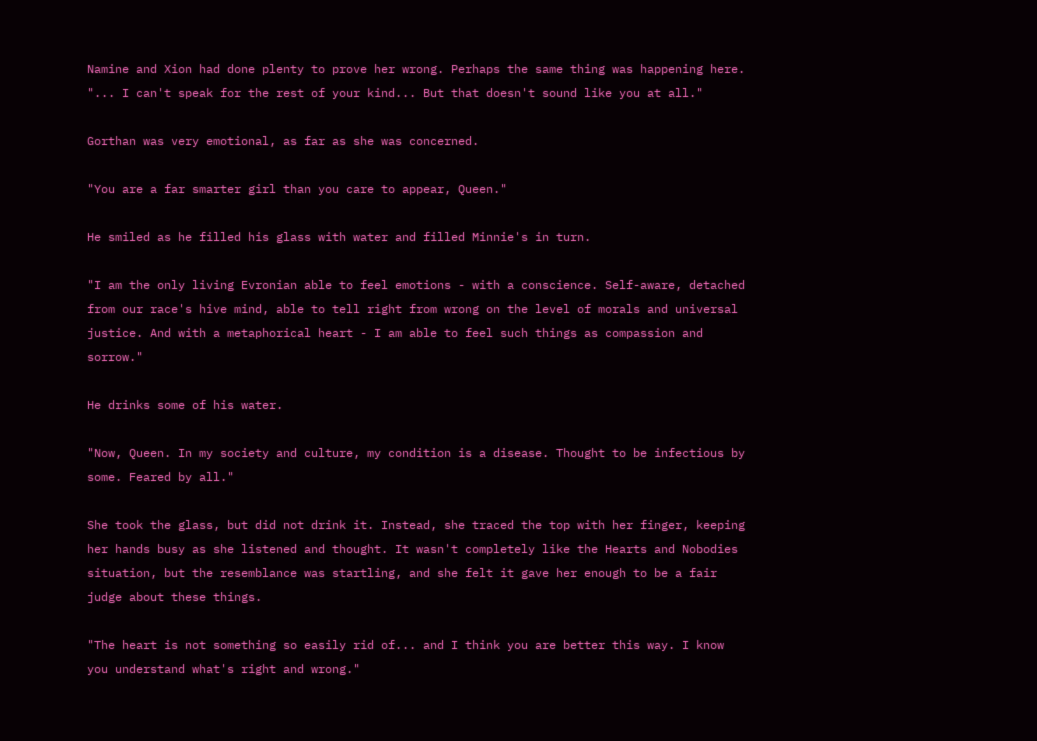Namine and Xion had done plenty to prove her wrong. Perhaps the same thing was happening here. "... I can't speak for the rest of your kind... But that doesn't sound like you at all."

Gorthan was very emotional, as far as she was concerned.

"You are a far smarter girl than you care to appear, Queen."

He smiled as he filled his glass with water and filled Minnie's in turn.

"I am the only living Evronian able to feel emotions - with a conscience. Self-aware, detached from our race's hive mind, able to tell right from wrong on the level of morals and universal justice. And with a metaphorical heart - I am able to feel such things as compassion and sorrow."

He drinks some of his water.

"Now, Queen. In my society and culture, my condition is a disease. Thought to be infectious by some. Feared by all."

She took the glass, but did not drink it. Instead, she traced the top with her finger, keeping her hands busy as she listened and thought. It wasn't completely like the Hearts and Nobodies situation, but the resemblance was startling, and she felt it gave her enough to be a fair judge about these things.

"The heart is not something so easily rid of... and I think you are better this way. I know you understand what's right and wrong."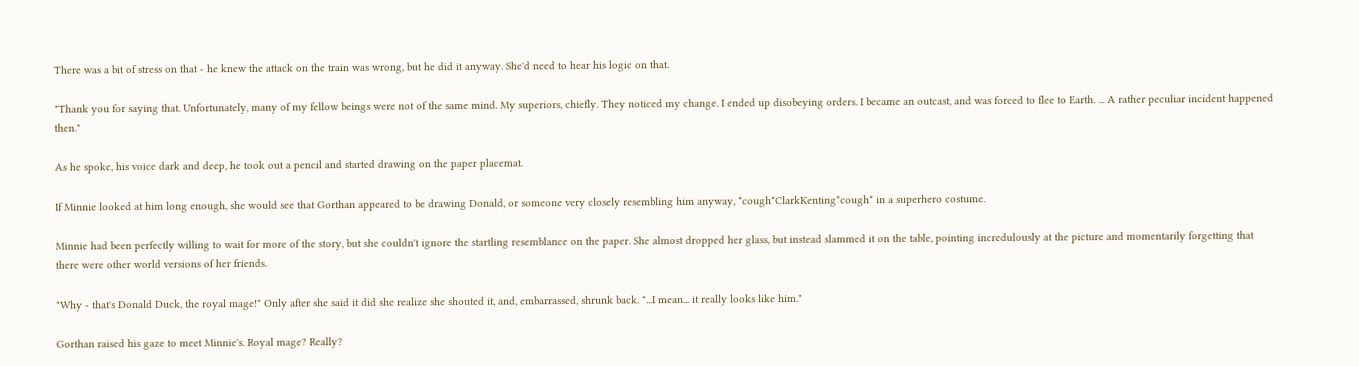There was a bit of stress on that - he knew the attack on the train was wrong, but he did it anyway. She'd need to hear his logic on that.

"Thank you for saying that. Unfortunately, many of my fellow beings were not of the same mind. My superiors, chiefly. They noticed my change. I ended up disobeying orders. I became an outcast, and was forced to flee to Earth. ... A rather peculiar incident happened then."

As he spoke, his voice dark and deep, he took out a pencil and started drawing on the paper placemat.

If Minnie looked at him long enough, she would see that Gorthan appeared to be drawing Donald, or someone very closely resembling him anyway, *cough*ClarkKenting*cough* in a superhero costume.

Minnie had been perfectly willing to wait for more of the story, but she couldn't ignore the startling resemblance on the paper. She almost dropped her glass, but instead slammed it on the table, pointing incredulously at the picture and momentarily forgetting that there were other world versions of her friends.

"Why - that's Donald Duck, the royal mage!" Only after she said it did she realize she shouted it, and, embarrassed, shrunk back. "...I mean... it really looks like him."

Gorthan raised his gaze to meet Minnie's. Royal mage? Really?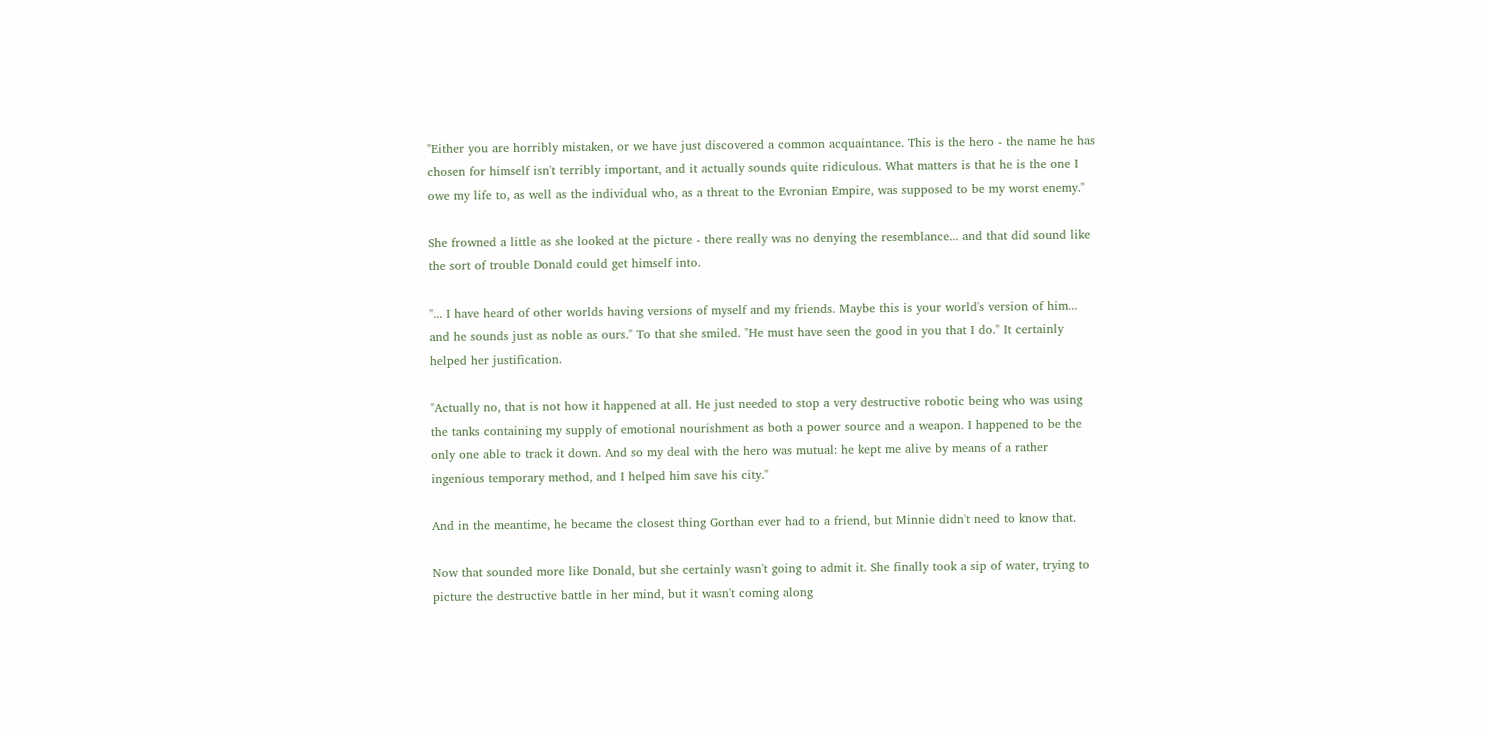"Either you are horribly mistaken, or we have just discovered a common acquaintance. This is the hero - the name he has chosen for himself isn't terribly important, and it actually sounds quite ridiculous. What matters is that he is the one I owe my life to, as well as the individual who, as a threat to the Evronian Empire, was supposed to be my worst enemy."

She frowned a little as she looked at the picture - there really was no denying the resemblance... and that did sound like the sort of trouble Donald could get himself into.

"... I have heard of other worlds having versions of myself and my friends. Maybe this is your world's version of him... and he sounds just as noble as ours." To that she smiled. "He must have seen the good in you that I do." It certainly helped her justification.

"Actually no, that is not how it happened at all. He just needed to stop a very destructive robotic being who was using the tanks containing my supply of emotional nourishment as both a power source and a weapon. I happened to be the only one able to track it down. And so my deal with the hero was mutual: he kept me alive by means of a rather ingenious temporary method, and I helped him save his city."

And in the meantime, he became the closest thing Gorthan ever had to a friend, but Minnie didn't need to know that.

Now that sounded more like Donald, but she certainly wasn't going to admit it. She finally took a sip of water, trying to picture the destructive battle in her mind, but it wasn't coming along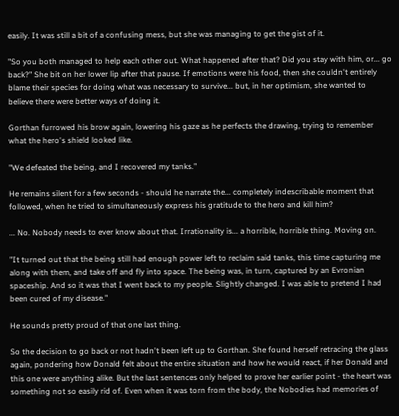easily. It was still a bit of a confusing mess, but she was managing to get the gist of it.

"So you both managed to help each other out. What happened after that? Did you stay with him, or... go back?" She bit on her lower lip after that pause. If emotions were his food, then she couldn't entirely blame their species for doing what was necessary to survive... but, in her optimism, she wanted to believe there were better ways of doing it.

Gorthan furrowed his brow again, lowering his gaze as he perfects the drawing, trying to remember what the hero's shield looked like.

"We defeated the being, and I recovered my tanks."

He remains silent for a few seconds - should he narrate the... completely indescribable moment that followed, when he tried to simultaneously express his gratitude to the hero and kill him?

... No. Nobody needs to ever know about that. Irrationality is... a horrible, horrible thing. Moving on.

"It turned out that the being still had enough power left to reclaim said tanks, this time capturing me along with them, and take off and fly into space. The being was, in turn, captured by an Evronian spaceship. And so it was that I went back to my people. Slightly changed. I was able to pretend I had been cured of my disease."

He sounds pretty proud of that one last thing.

So the decision to go back or not hadn't been left up to Gorthan. She found herself retracing the glass again, pondering how Donald felt about the entire situation and how he would react, if her Donald and this one were anything alike. But the last sentences only helped to prove her earlier point - the heart was something not so easily rid of. Even when it was torn from the body, the Nobodies had memories of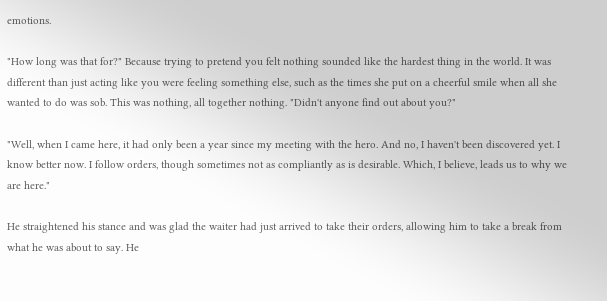emotions.

"How long was that for?" Because trying to pretend you felt nothing sounded like the hardest thing in the world. It was different than just acting like you were feeling something else, such as the times she put on a cheerful smile when all she wanted to do was sob. This was nothing, all together nothing. "Didn't anyone find out about you?"

"Well, when I came here, it had only been a year since my meeting with the hero. And no, I haven't been discovered yet. I know better now. I follow orders, though sometimes not as compliantly as is desirable. Which, I believe, leads us to why we are here."

He straightened his stance and was glad the waiter had just arrived to take their orders, allowing him to take a break from what he was about to say. He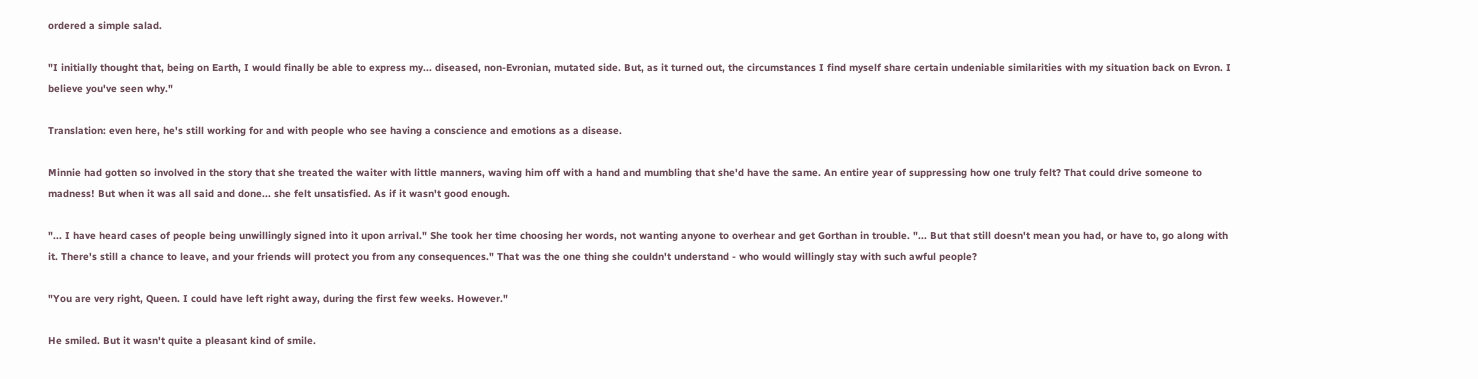ordered a simple salad.

"I initially thought that, being on Earth, I would finally be able to express my... diseased, non-Evronian, mutated side. But, as it turned out, the circumstances I find myself share certain undeniable similarities with my situation back on Evron. I believe you've seen why."

Translation: even here, he's still working for and with people who see having a conscience and emotions as a disease.

Minnie had gotten so involved in the story that she treated the waiter with little manners, waving him off with a hand and mumbling that she'd have the same. An entire year of suppressing how one truly felt? That could drive someone to madness! But when it was all said and done... she felt unsatisfied. As if it wasn't good enough.

"... I have heard cases of people being unwillingly signed into it upon arrival." She took her time choosing her words, not wanting anyone to overhear and get Gorthan in trouble. "... But that still doesn't mean you had, or have to, go along with it. There's still a chance to leave, and your friends will protect you from any consequences." That was the one thing she couldn't understand - who would willingly stay with such awful people?

"You are very right, Queen. I could have left right away, during the first few weeks. However."

He smiled. But it wasn't quite a pleasant kind of smile.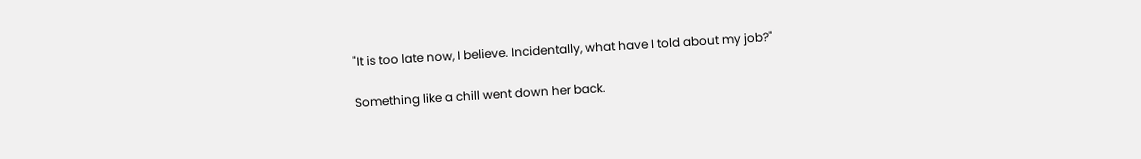"It is too late now, I believe. Incidentally, what have I told about my job?"

Something like a chill went down her back.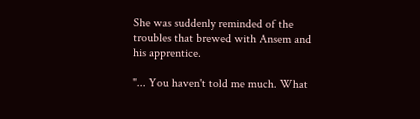She was suddenly reminded of the troubles that brewed with Ansem and his apprentice.

"... You haven't told me much. What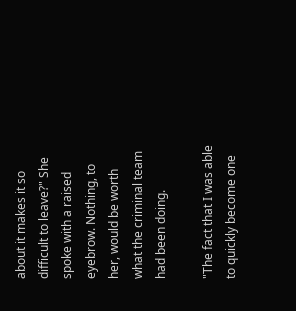about it makes it so difficult to leave?" She spoke with a raised eyebrow. Nothing, to her, would be worth what the criminal team had been doing.

"The fact that I was able to quickly become one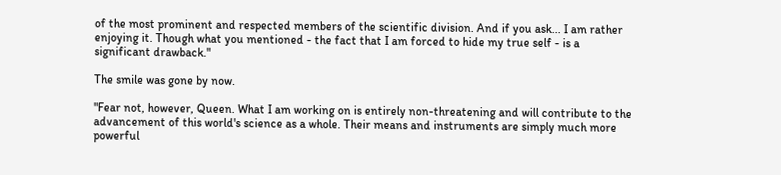of the most prominent and respected members of the scientific division. And if you ask... I am rather enjoying it. Though what you mentioned - the fact that I am forced to hide my true self - is a significant drawback."

The smile was gone by now.

"Fear not, however, Queen. What I am working on is entirely non-threatening and will contribute to the advancement of this world's science as a whole. Their means and instruments are simply much more powerful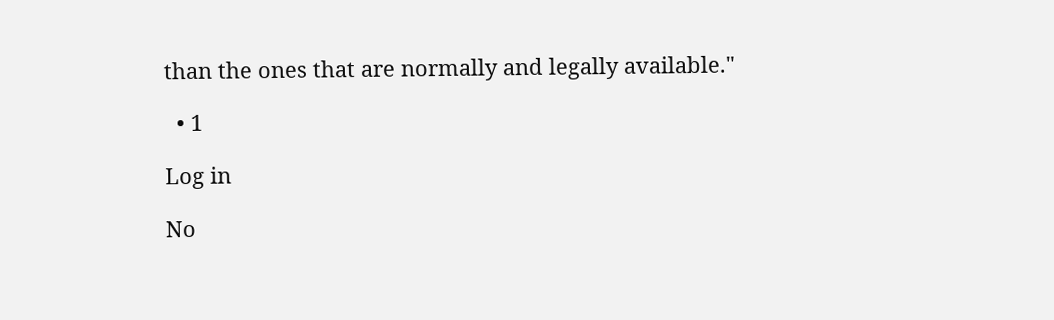than the ones that are normally and legally available."

  • 1

Log in

No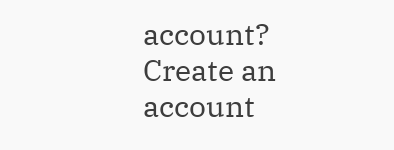account? Create an account